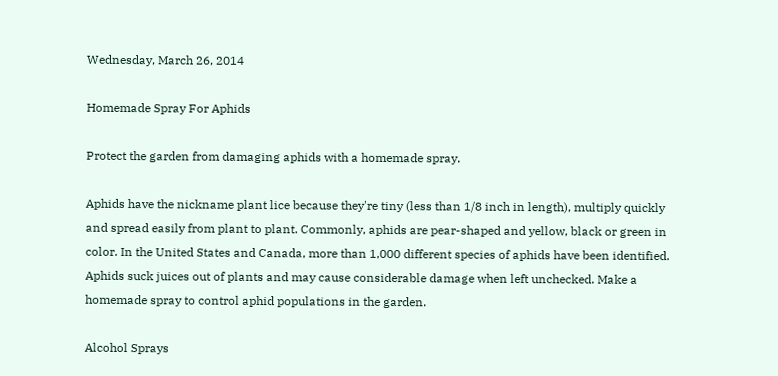Wednesday, March 26, 2014

Homemade Spray For Aphids

Protect the garden from damaging aphids with a homemade spray.

Aphids have the nickname plant lice because they're tiny (less than 1/8 inch in length), multiply quickly and spread easily from plant to plant. Commonly, aphids are pear-shaped and yellow, black or green in color. In the United States and Canada, more than 1,000 different species of aphids have been identified. Aphids suck juices out of plants and may cause considerable damage when left unchecked. Make a homemade spray to control aphid populations in the garden.

Alcohol Sprays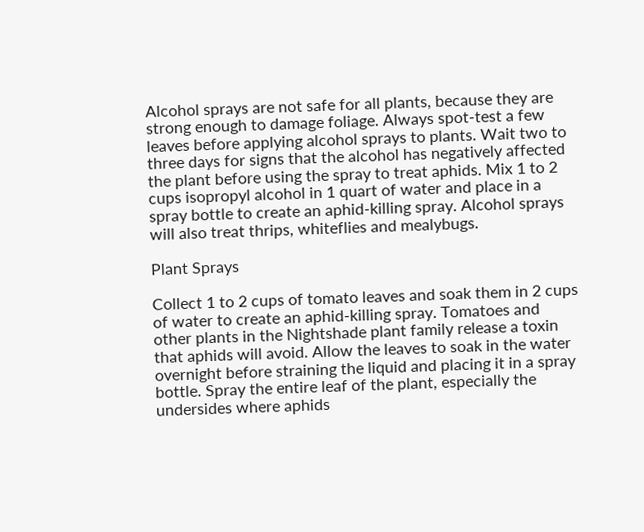Alcohol sprays are not safe for all plants, because they are strong enough to damage foliage. Always spot-test a few leaves before applying alcohol sprays to plants. Wait two to three days for signs that the alcohol has negatively affected the plant before using the spray to treat aphids. Mix 1 to 2 cups isopropyl alcohol in 1 quart of water and place in a spray bottle to create an aphid-killing spray. Alcohol sprays will also treat thrips, whiteflies and mealybugs.

Plant Sprays

Collect 1 to 2 cups of tomato leaves and soak them in 2 cups of water to create an aphid-killing spray. Tomatoes and other plants in the Nightshade plant family release a toxin that aphids will avoid. Allow the leaves to soak in the water overnight before straining the liquid and placing it in a spray bottle. Spray the entire leaf of the plant, especially the undersides where aphids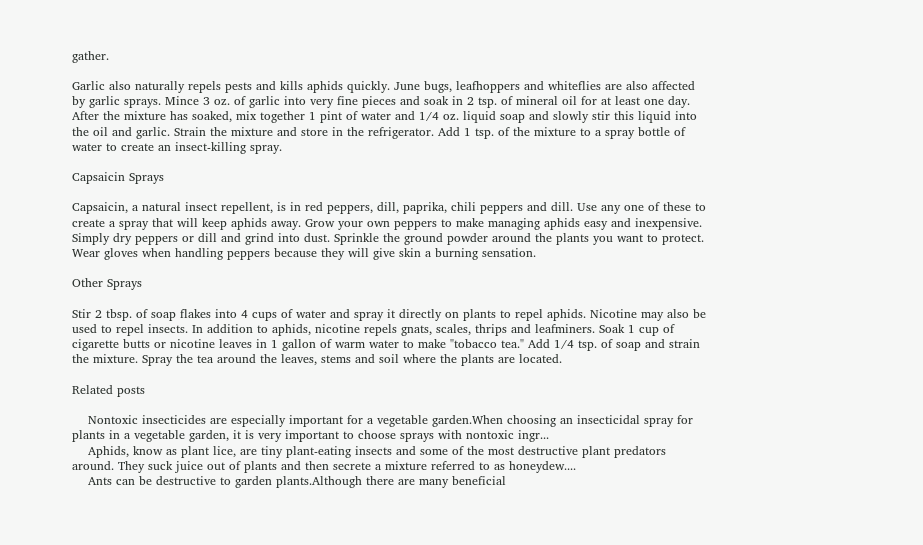gather.

Garlic also naturally repels pests and kills aphids quickly. June bugs, leafhoppers and whiteflies are also affected by garlic sprays. Mince 3 oz. of garlic into very fine pieces and soak in 2 tsp. of mineral oil for at least one day. After the mixture has soaked, mix together 1 pint of water and 1/4 oz. liquid soap and slowly stir this liquid into the oil and garlic. Strain the mixture and store in the refrigerator. Add 1 tsp. of the mixture to a spray bottle of water to create an insect-killing spray.

Capsaicin Sprays

Capsaicin, a natural insect repellent, is in red peppers, dill, paprika, chili peppers and dill. Use any one of these to create a spray that will keep aphids away. Grow your own peppers to make managing aphids easy and inexpensive. Simply dry peppers or dill and grind into dust. Sprinkle the ground powder around the plants you want to protect. Wear gloves when handling peppers because they will give skin a burning sensation.

Other Sprays

Stir 2 tbsp. of soap flakes into 4 cups of water and spray it directly on plants to repel aphids. Nicotine may also be used to repel insects. In addition to aphids, nicotine repels gnats, scales, thrips and leafminers. Soak 1 cup of cigarette butts or nicotine leaves in 1 gallon of warm water to make "tobacco tea." Add 1/4 tsp. of soap and strain the mixture. Spray the tea around the leaves, stems and soil where the plants are located.

Related posts

    Nontoxic insecticides are especially important for a vegetable garden.When choosing an insecticidal spray for plants in a vegetable garden, it is very important to choose sprays with nontoxic ingr...
    Aphids, know as plant lice, are tiny plant-eating insects and some of the most destructive plant predators around. They suck juice out of plants and then secrete a mixture referred to as honeydew....
    Ants can be destructive to garden plants.Although there are many beneficial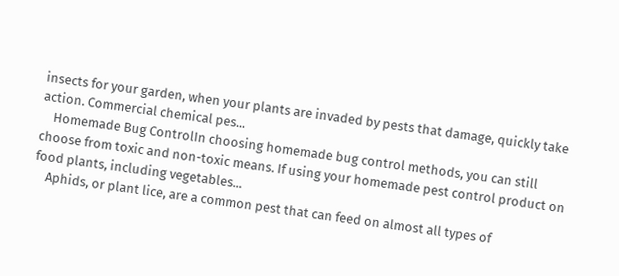insects for your garden, when your plants are invaded by pests that damage, quickly take action. Commercial chemical pes...
    Homemade Bug ControlIn choosing homemade bug control methods, you can still choose from toxic and non-toxic means. If using your homemade pest control product on food plants, including vegetables...
    Aphids, or plant lice, are a common pest that can feed on almost all types of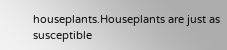houseplants.Houseplants are just as susceptible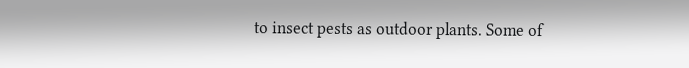to insect pests as outdoor plants. Some of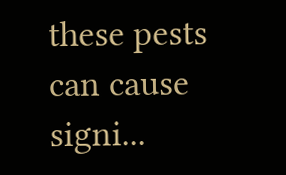these pests can cause signi...